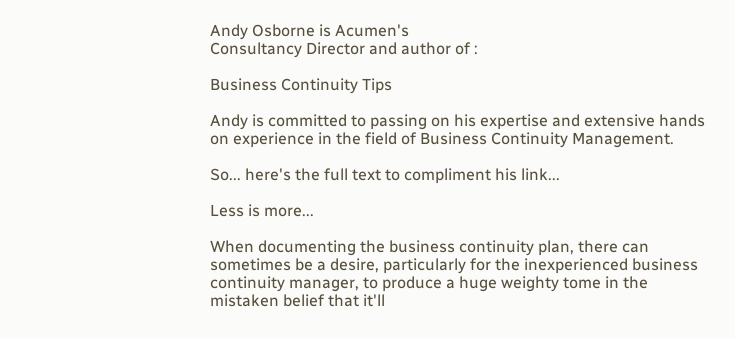Andy Osborne is Acumen's
Consultancy Director and author of :

Business Continuity Tips

Andy is committed to passing on his expertise and extensive hands on experience in the field of Business Continuity Management.

So... here's the full text to compliment his link...

Less is more...

When documenting the business continuity plan, there can sometimes be a desire, particularly for the inexperienced business continuity manager, to produce a huge weighty tome in the mistaken belief that it'll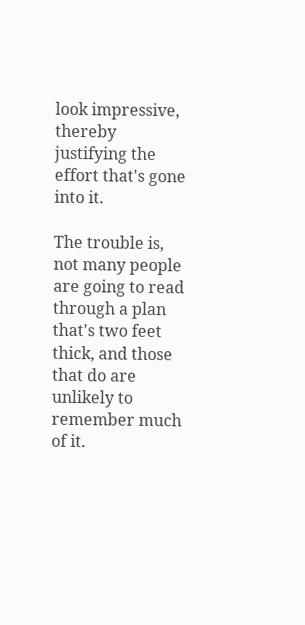look impressive, thereby justifying the effort that's gone into it.

The trouble is, not many people are going to read through a plan that's two feet thick, and those that do are unlikely to remember much of it.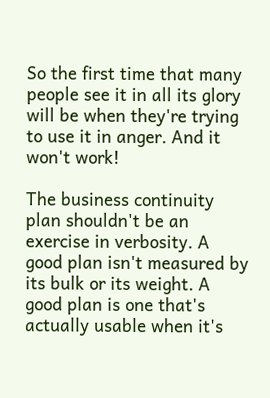So the first time that many people see it in all its glory will be when they're trying to use it in anger. And it won't work!

The business continuity plan shouldn't be an exercise in verbosity. A good plan isn't measured by its bulk or its weight. A good plan is one that's actually usable when it's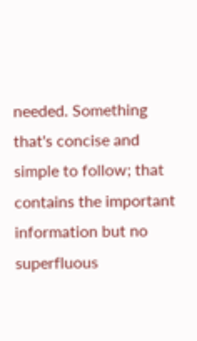needed. Something that's concise and simple to follow; that contains the important information but no superfluous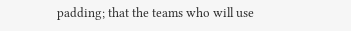padding; that the teams who will use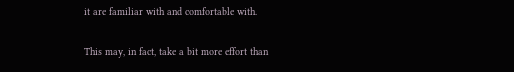it are familiar with and comfortable with.

This may, in fact, take a bit more effort than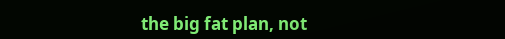the big fat plan, not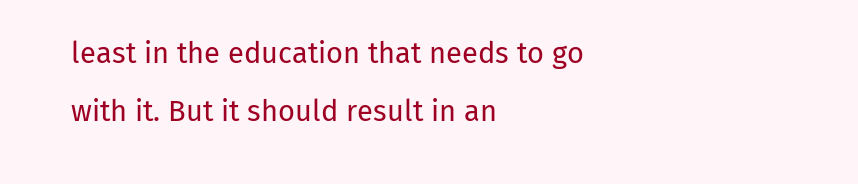least in the education that needs to go with it. But it should result in an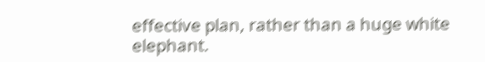effective plan, rather than a huge white elephant.